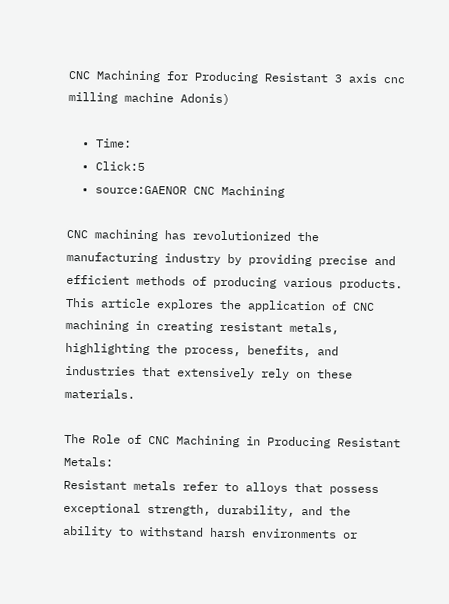CNC Machining for Producing Resistant 3 axis cnc milling machine Adonis)

  • Time:
  • Click:5
  • source:GAENOR CNC Machining

CNC machining has revolutionized the manufacturing industry by providing precise and efficient methods of producing various products. This article explores the application of CNC machining in creating resistant metals, highlighting the process, benefits, and industries that extensively rely on these materials.

The Role of CNC Machining in Producing Resistant Metals:
Resistant metals refer to alloys that possess exceptional strength, durability, and the ability to withstand harsh environments or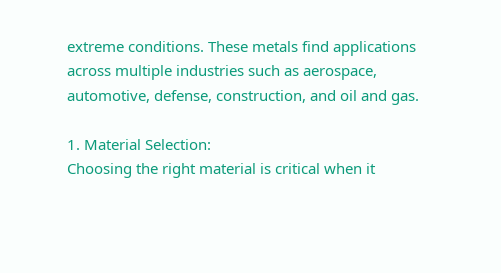extreme conditions. These metals find applications across multiple industries such as aerospace, automotive, defense, construction, and oil and gas.

1. Material Selection:
Choosing the right material is critical when it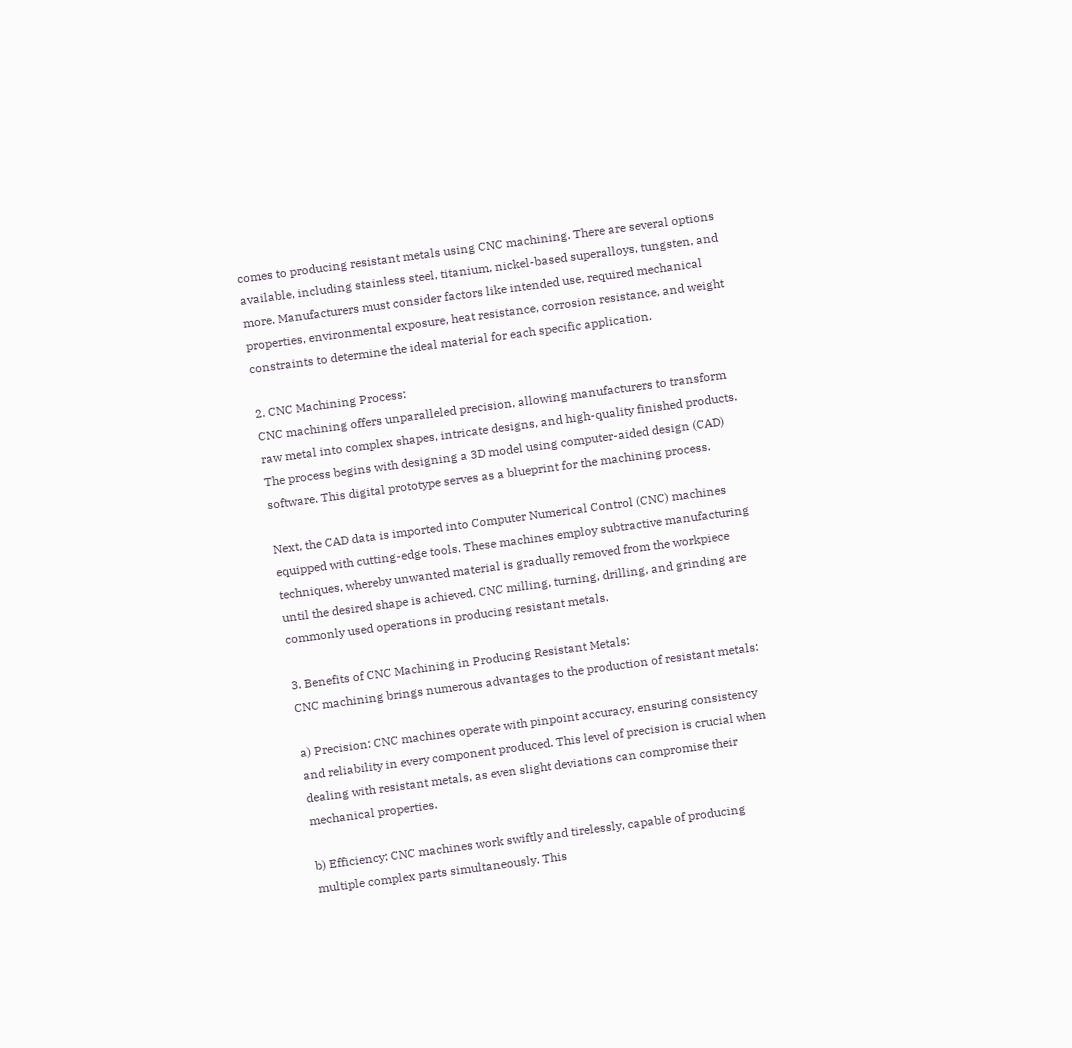comes to producing resistant metals using CNC machining. There are several options available, including stainless steel, titanium, nickel-based superalloys, tungsten, and more. Manufacturers must consider factors like intended use, required mechanical properties, environmental exposure, heat resistance, corrosion resistance, and weight constraints to determine the ideal material for each specific application.

2. CNC Machining Process:
CNC machining offers unparalleled precision, allowing manufacturers to transform raw metal into complex shapes, intricate designs, and high-quality finished products. The process begins with designing a 3D model using computer-aided design (CAD) software. This digital prototype serves as a blueprint for the machining process.

Next, the CAD data is imported into Computer Numerical Control (CNC) machines equipped with cutting-edge tools. These machines employ subtractive manufacturing techniques, whereby unwanted material is gradually removed from the workpiece until the desired shape is achieved. CNC milling, turning, drilling, and grinding are commonly used operations in producing resistant metals.

3. Benefits of CNC Machining in Producing Resistant Metals:
CNC machining brings numerous advantages to the production of resistant metals:

a) Precision: CNC machines operate with pinpoint accuracy, ensuring consistency and reliability in every component produced. This level of precision is crucial when dealing with resistant metals, as even slight deviations can compromise their mechanical properties.

b) Efficiency: CNC machines work swiftly and tirelessly, capable of producing multiple complex parts simultaneously. This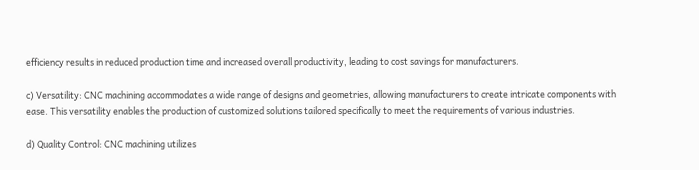efficiency results in reduced production time and increased overall productivity, leading to cost savings for manufacturers.

c) Versatility: CNC machining accommodates a wide range of designs and geometries, allowing manufacturers to create intricate components with ease. This versatility enables the production of customized solutions tailored specifically to meet the requirements of various industries.

d) Quality Control: CNC machining utilizes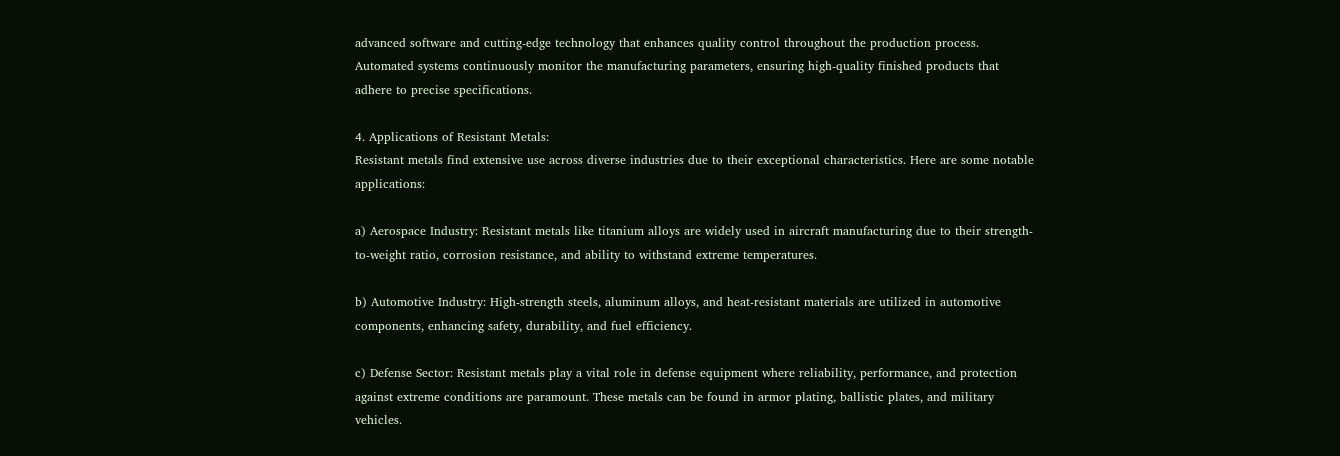advanced software and cutting-edge technology that enhances quality control throughout the production process. Automated systems continuously monitor the manufacturing parameters, ensuring high-quality finished products that adhere to precise specifications.

4. Applications of Resistant Metals:
Resistant metals find extensive use across diverse industries due to their exceptional characteristics. Here are some notable applications:

a) Aerospace Industry: Resistant metals like titanium alloys are widely used in aircraft manufacturing due to their strength-to-weight ratio, corrosion resistance, and ability to withstand extreme temperatures.

b) Automotive Industry: High-strength steels, aluminum alloys, and heat-resistant materials are utilized in automotive components, enhancing safety, durability, and fuel efficiency.

c) Defense Sector: Resistant metals play a vital role in defense equipment where reliability, performance, and protection against extreme conditions are paramount. These metals can be found in armor plating, ballistic plates, and military vehicles.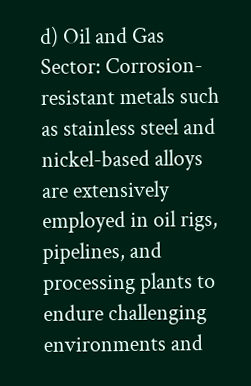d) Oil and Gas Sector: Corrosion-resistant metals such as stainless steel and nickel-based alloys are extensively employed in oil rigs, pipelines, and processing plants to endure challenging environments and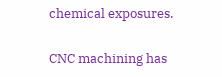chemical exposures.

CNC machining has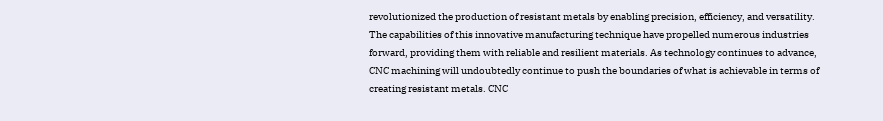revolutionized the production of resistant metals by enabling precision, efficiency, and versatility. The capabilities of this innovative manufacturing technique have propelled numerous industries forward, providing them with reliable and resilient materials. As technology continues to advance, CNC machining will undoubtedly continue to push the boundaries of what is achievable in terms of creating resistant metals. CNC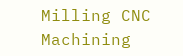Milling CNC Machining